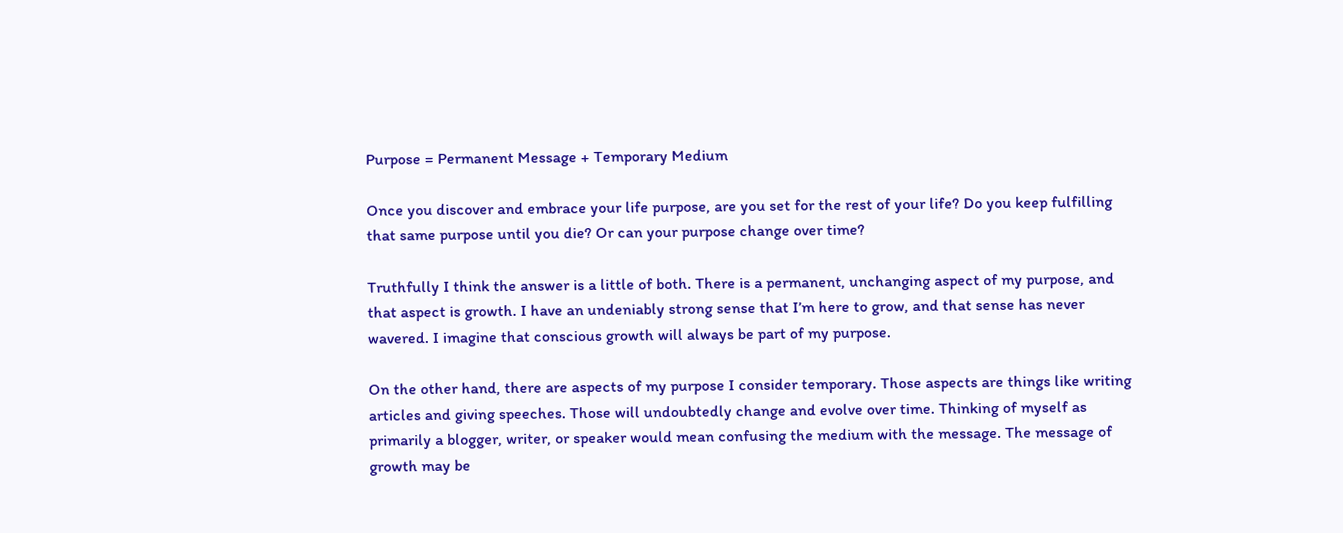Purpose = Permanent Message + Temporary Medium

Once you discover and embrace your life purpose, are you set for the rest of your life? Do you keep fulfilling that same purpose until you die? Or can your purpose change over time?

Truthfully I think the answer is a little of both. There is a permanent, unchanging aspect of my purpose, and that aspect is growth. I have an undeniably strong sense that I’m here to grow, and that sense has never wavered. I imagine that conscious growth will always be part of my purpose.

On the other hand, there are aspects of my purpose I consider temporary. Those aspects are things like writing articles and giving speeches. Those will undoubtedly change and evolve over time. Thinking of myself as primarily a blogger, writer, or speaker would mean confusing the medium with the message. The message of growth may be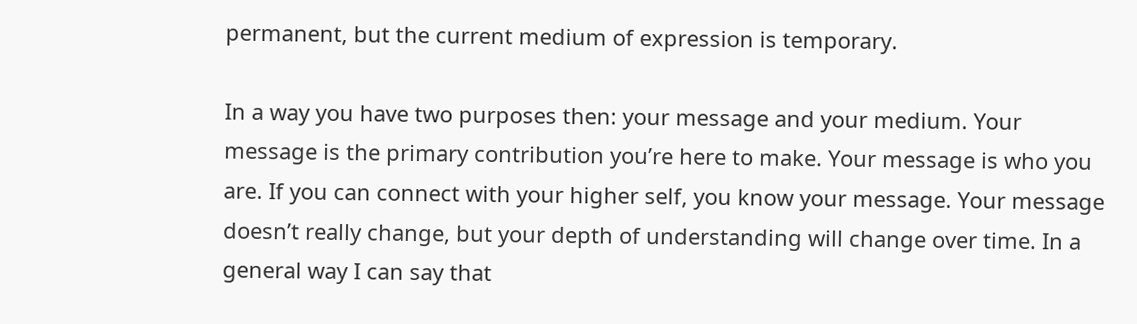permanent, but the current medium of expression is temporary.

In a way you have two purposes then: your message and your medium. Your message is the primary contribution you’re here to make. Your message is who you are. If you can connect with your higher self, you know your message. Your message doesn’t really change, but your depth of understanding will change over time. In a general way I can say that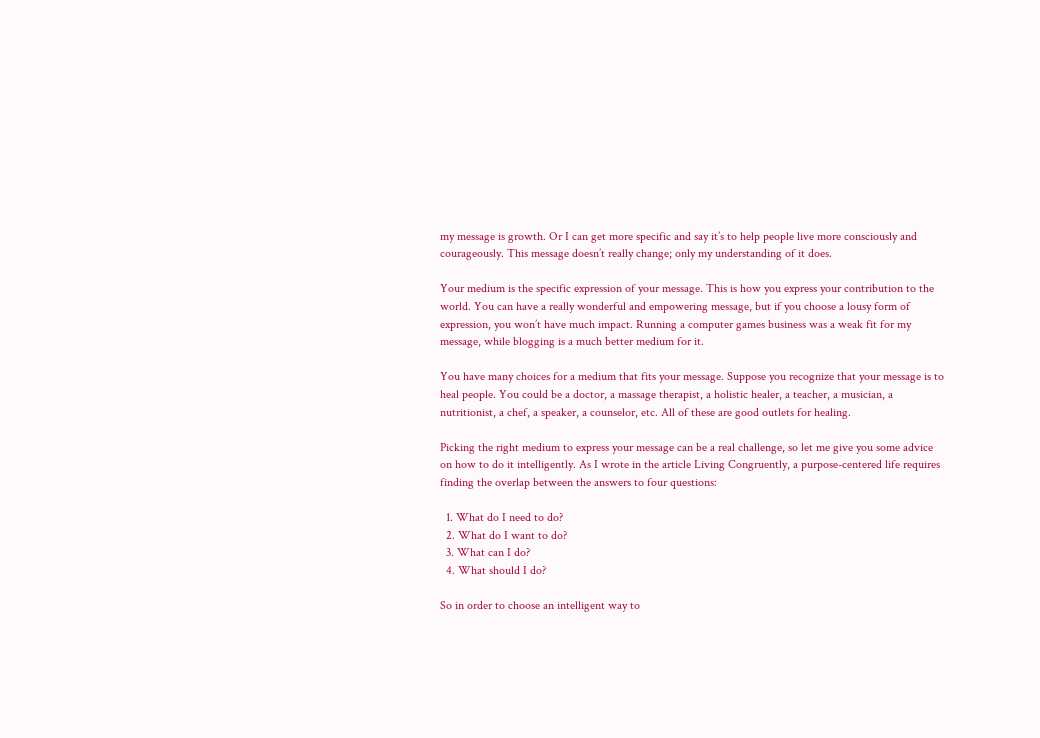my message is growth. Or I can get more specific and say it’s to help people live more consciously and courageously. This message doesn’t really change; only my understanding of it does.

Your medium is the specific expression of your message. This is how you express your contribution to the world. You can have a really wonderful and empowering message, but if you choose a lousy form of expression, you won’t have much impact. Running a computer games business was a weak fit for my message, while blogging is a much better medium for it.

You have many choices for a medium that fits your message. Suppose you recognize that your message is to heal people. You could be a doctor, a massage therapist, a holistic healer, a teacher, a musician, a nutritionist, a chef, a speaker, a counselor, etc. All of these are good outlets for healing.

Picking the right medium to express your message can be a real challenge, so let me give you some advice on how to do it intelligently. As I wrote in the article Living Congruently, a purpose-centered life requires finding the overlap between the answers to four questions:

  1. What do I need to do?
  2. What do I want to do?
  3. What can I do?
  4. What should I do?

So in order to choose an intelligent way to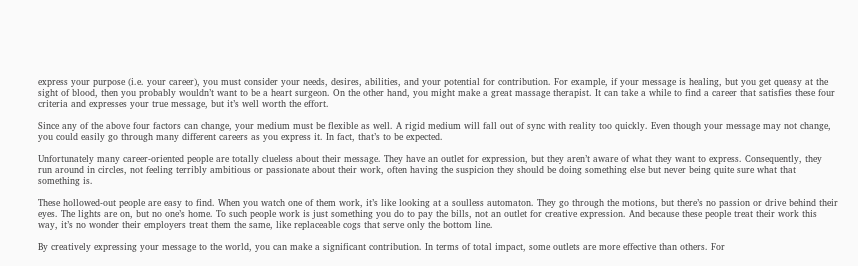express your purpose (i.e. your career), you must consider your needs, desires, abilities, and your potential for contribution. For example, if your message is healing, but you get queasy at the sight of blood, then you probably wouldn’t want to be a heart surgeon. On the other hand, you might make a great massage therapist. It can take a while to find a career that satisfies these four criteria and expresses your true message, but it’s well worth the effort.

Since any of the above four factors can change, your medium must be flexible as well. A rigid medium will fall out of sync with reality too quickly. Even though your message may not change, you could easily go through many different careers as you express it. In fact, that’s to be expected.

Unfortunately many career-oriented people are totally clueless about their message. They have an outlet for expression, but they aren’t aware of what they want to express. Consequently, they run around in circles, not feeling terribly ambitious or passionate about their work, often having the suspicion they should be doing something else but never being quite sure what that something is.

These hollowed-out people are easy to find. When you watch one of them work, it’s like looking at a soulless automaton. They go through the motions, but there’s no passion or drive behind their eyes. The lights are on, but no one’s home. To such people work is just something you do to pay the bills, not an outlet for creative expression. And because these people treat their work this way, it’s no wonder their employers treat them the same, like replaceable cogs that serve only the bottom line.

By creatively expressing your message to the world, you can make a significant contribution. In terms of total impact, some outlets are more effective than others. For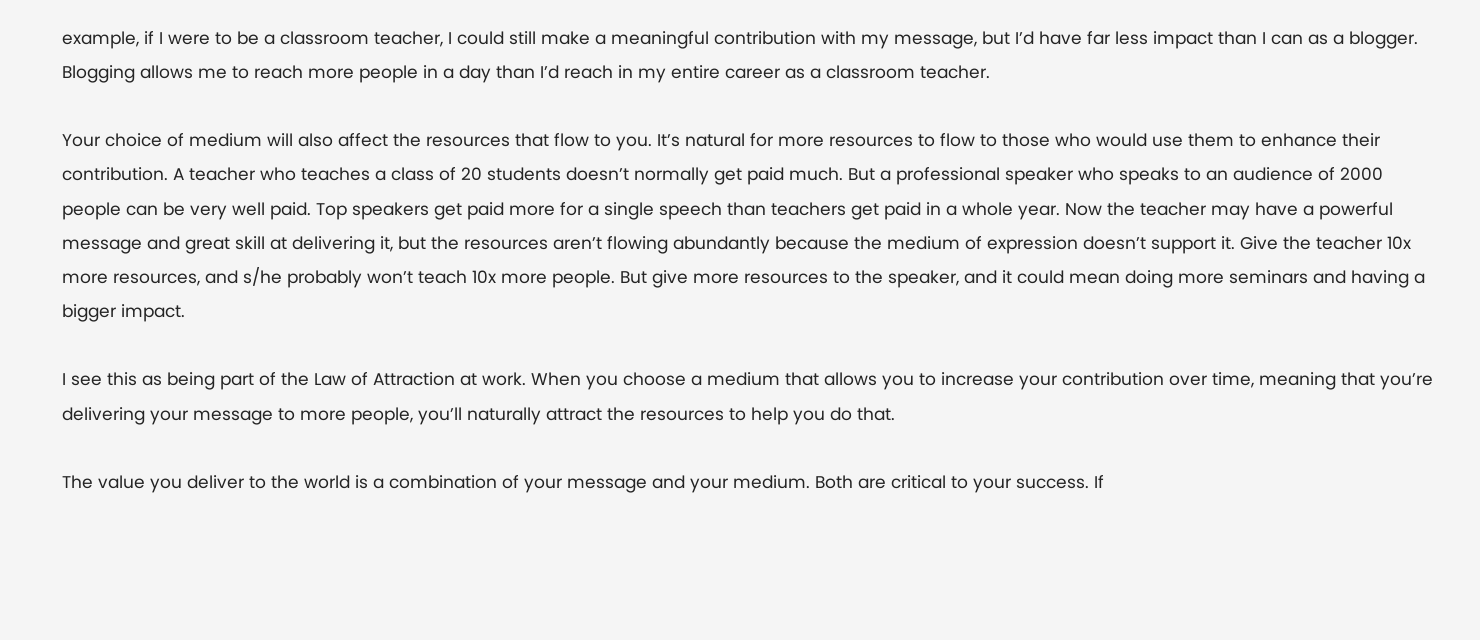example, if I were to be a classroom teacher, I could still make a meaningful contribution with my message, but I’d have far less impact than I can as a blogger. Blogging allows me to reach more people in a day than I’d reach in my entire career as a classroom teacher.

Your choice of medium will also affect the resources that flow to you. It’s natural for more resources to flow to those who would use them to enhance their contribution. A teacher who teaches a class of 20 students doesn’t normally get paid much. But a professional speaker who speaks to an audience of 2000 people can be very well paid. Top speakers get paid more for a single speech than teachers get paid in a whole year. Now the teacher may have a powerful message and great skill at delivering it, but the resources aren’t flowing abundantly because the medium of expression doesn’t support it. Give the teacher 10x more resources, and s/he probably won’t teach 10x more people. But give more resources to the speaker, and it could mean doing more seminars and having a bigger impact.

I see this as being part of the Law of Attraction at work. When you choose a medium that allows you to increase your contribution over time, meaning that you’re delivering your message to more people, you’ll naturally attract the resources to help you do that.

The value you deliver to the world is a combination of your message and your medium. Both are critical to your success. If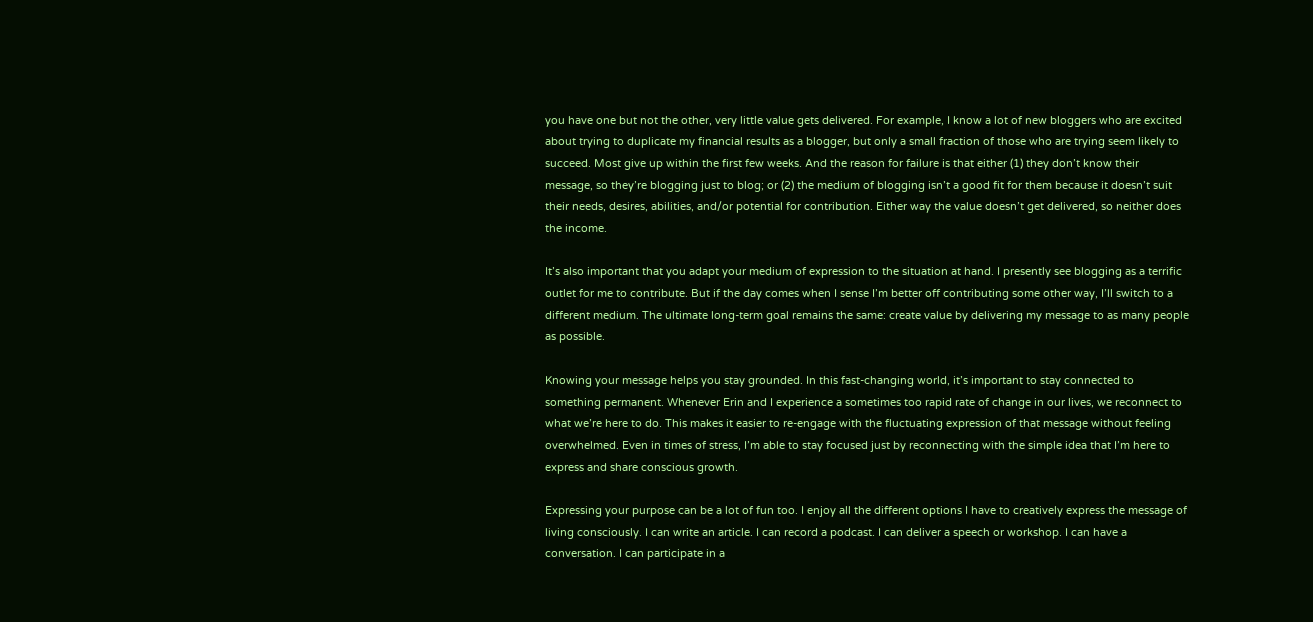you have one but not the other, very little value gets delivered. For example, I know a lot of new bloggers who are excited about trying to duplicate my financial results as a blogger, but only a small fraction of those who are trying seem likely to succeed. Most give up within the first few weeks. And the reason for failure is that either (1) they don’t know their message, so they’re blogging just to blog; or (2) the medium of blogging isn’t a good fit for them because it doesn’t suit their needs, desires, abilities, and/or potential for contribution. Either way the value doesn’t get delivered, so neither does the income.

It’s also important that you adapt your medium of expression to the situation at hand. I presently see blogging as a terrific outlet for me to contribute. But if the day comes when I sense I’m better off contributing some other way, I’ll switch to a different medium. The ultimate long-term goal remains the same: create value by delivering my message to as many people as possible.

Knowing your message helps you stay grounded. In this fast-changing world, it’s important to stay connected to something permanent. Whenever Erin and I experience a sometimes too rapid rate of change in our lives, we reconnect to what we’re here to do. This makes it easier to re-engage with the fluctuating expression of that message without feeling overwhelmed. Even in times of stress, I’m able to stay focused just by reconnecting with the simple idea that I’m here to express and share conscious growth.

Expressing your purpose can be a lot of fun too. I enjoy all the different options I have to creatively express the message of living consciously. I can write an article. I can record a podcast. I can deliver a speech or workshop. I can have a conversation. I can participate in a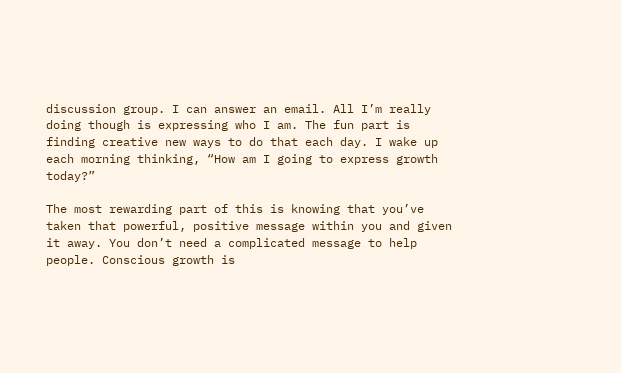discussion group. I can answer an email. All I’m really doing though is expressing who I am. The fun part is finding creative new ways to do that each day. I wake up each morning thinking, “How am I going to express growth today?”

The most rewarding part of this is knowing that you’ve taken that powerful, positive message within you and given it away. You don’t need a complicated message to help people. Conscious growth is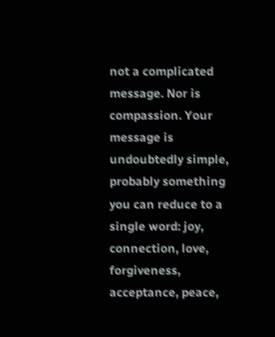not a complicated message. Nor is compassion. Your message is undoubtedly simple, probably something you can reduce to a single word: joy, connection, love, forgiveness, acceptance, peace,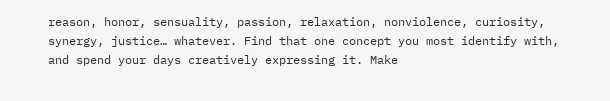reason, honor, sensuality, passion, relaxation, nonviolence, curiosity, synergy, justice… whatever. Find that one concept you most identify with, and spend your days creatively expressing it. Make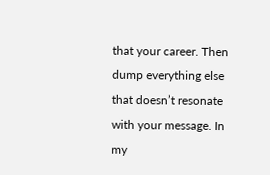that your career. Then dump everything else that doesn’t resonate with your message. In my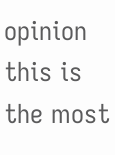opinion this is the most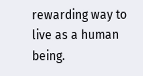rewarding way to live as a human being.